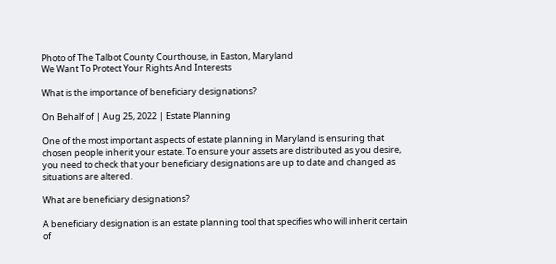Photo of The Talbot County Courthouse, in Easton, Maryland
We Want To Protect Your Rights And Interests

What is the importance of beneficiary designations?

On Behalf of | Aug 25, 2022 | Estate Planning

One of the most important aspects of estate planning in Maryland is ensuring that chosen people inherit your estate. To ensure your assets are distributed as you desire, you need to check that your beneficiary designations are up to date and changed as situations are altered.

What are beneficiary designations?

A beneficiary designation is an estate planning tool that specifies who will inherit certain of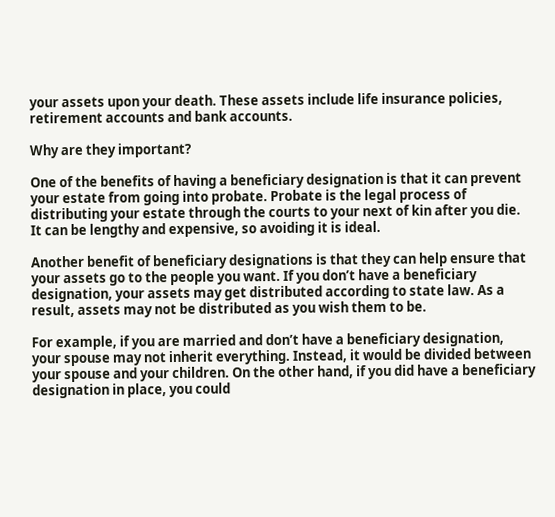your assets upon your death. These assets include life insurance policies, retirement accounts and bank accounts.

Why are they important?

One of the benefits of having a beneficiary designation is that it can prevent your estate from going into probate. Probate is the legal process of distributing your estate through the courts to your next of kin after you die. It can be lengthy and expensive, so avoiding it is ideal.

Another benefit of beneficiary designations is that they can help ensure that your assets go to the people you want. If you don’t have a beneficiary designation, your assets may get distributed according to state law. As a result, assets may not be distributed as you wish them to be.

For example, if you are married and don’t have a beneficiary designation, your spouse may not inherit everything. Instead, it would be divided between your spouse and your children. On the other hand, if you did have a beneficiary designation in place, you could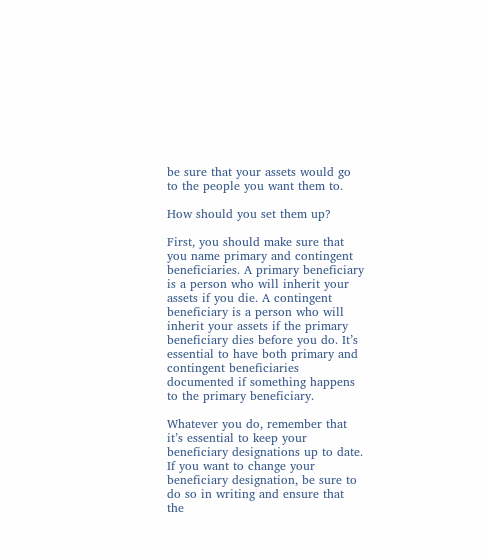be sure that your assets would go to the people you want them to.

How should you set them up?

First, you should make sure that you name primary and contingent beneficiaries. A primary beneficiary is a person who will inherit your assets if you die. A contingent beneficiary is a person who will inherit your assets if the primary beneficiary dies before you do. It’s essential to have both primary and contingent beneficiaries documented if something happens to the primary beneficiary.

Whatever you do, remember that it’s essential to keep your beneficiary designations up to date. If you want to change your beneficiary designation, be sure to do so in writing and ensure that the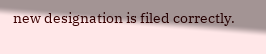new designation is filed correctly.